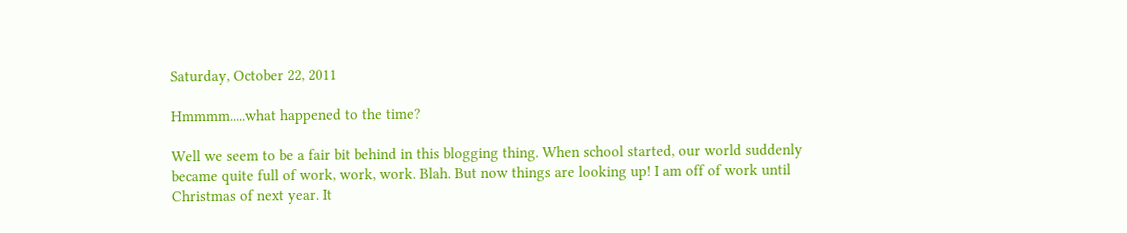Saturday, October 22, 2011

Hmmmm.....what happened to the time?

Well we seem to be a fair bit behind in this blogging thing. When school started, our world suddenly became quite full of work, work, work. Blah. But now things are looking up! I am off of work until Christmas of next year. It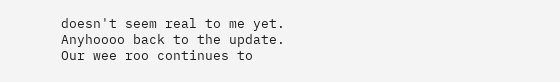doesn't seem real to me yet. Anyhoooo back to the update. Our wee roo continues to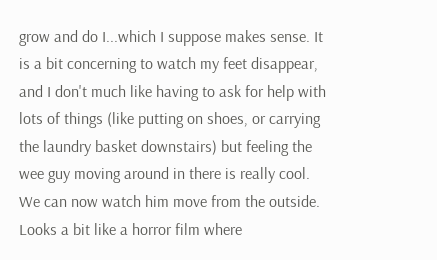grow and do I...which I suppose makes sense. It is a bit concerning to watch my feet disappear, and I don't much like having to ask for help with lots of things (like putting on shoes, or carrying the laundry basket downstairs) but feeling the wee guy moving around in there is really cool. We can now watch him move from the outside. Looks a bit like a horror film where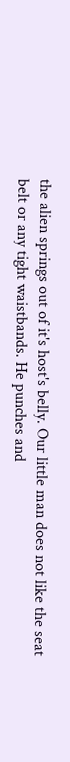the alien springs out of it's host's belly. Our little man does not like the seat belt or any tight waistbands. He punches and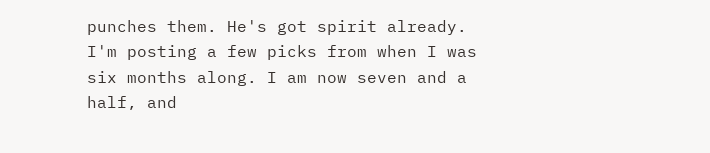punches them. He's got spirit already. I'm posting a few picks from when I was six months along. I am now seven and a half, and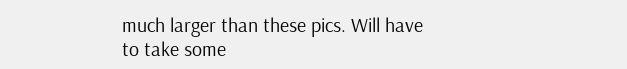much larger than these pics. Will have to take some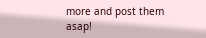more and post them asap!